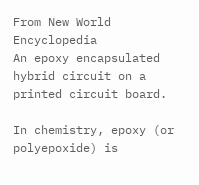From New World Encyclopedia
An epoxy encapsulated hybrid circuit on a printed circuit board.

In chemistry, epoxy (or polyepoxide) is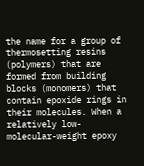the name for a group of thermosetting resins (polymers) that are formed from building blocks (monomers) that contain epoxide rings in their molecules. When a relatively low-molecular-weight epoxy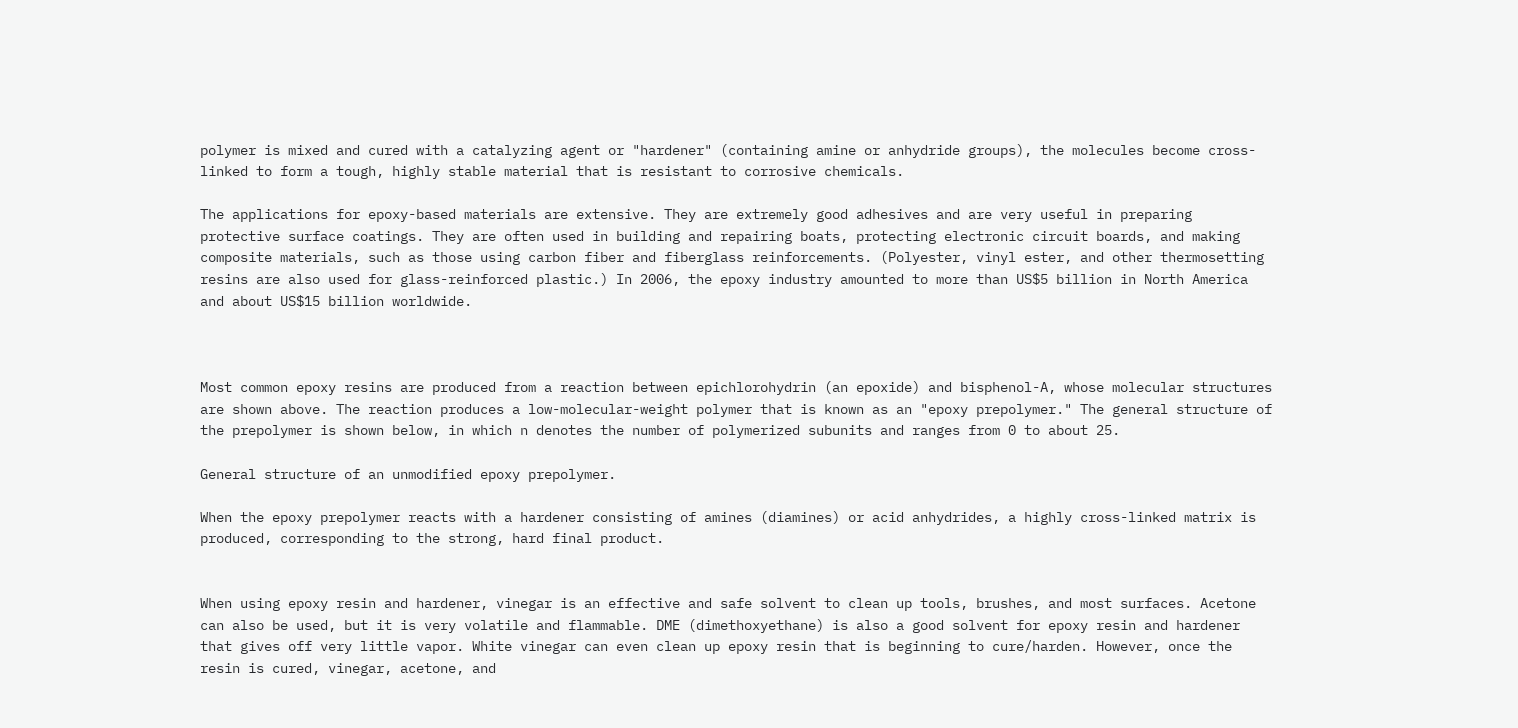polymer is mixed and cured with a catalyzing agent or "hardener" (containing amine or anhydride groups), the molecules become cross-linked to form a tough, highly stable material that is resistant to corrosive chemicals.

The applications for epoxy-based materials are extensive. They are extremely good adhesives and are very useful in preparing protective surface coatings. They are often used in building and repairing boats, protecting electronic circuit boards, and making composite materials, such as those using carbon fiber and fiberglass reinforcements. (Polyester, vinyl ester, and other thermosetting resins are also used for glass-reinforced plastic.) In 2006, the epoxy industry amounted to more than US$5 billion in North America and about US$15 billion worldwide.



Most common epoxy resins are produced from a reaction between epichlorohydrin (an epoxide) and bisphenol-A, whose molecular structures are shown above. The reaction produces a low-molecular-weight polymer that is known as an "epoxy prepolymer." The general structure of the prepolymer is shown below, in which n denotes the number of polymerized subunits and ranges from 0 to about 25.

General structure of an unmodified epoxy prepolymer.

When the epoxy prepolymer reacts with a hardener consisting of amines (diamines) or acid anhydrides, a highly cross-linked matrix is produced, corresponding to the strong, hard final product.


When using epoxy resin and hardener, vinegar is an effective and safe solvent to clean up tools, brushes, and most surfaces. Acetone can also be used, but it is very volatile and flammable. DME (dimethoxyethane) is also a good solvent for epoxy resin and hardener that gives off very little vapor. White vinegar can even clean up epoxy resin that is beginning to cure/harden. However, once the resin is cured, vinegar, acetone, and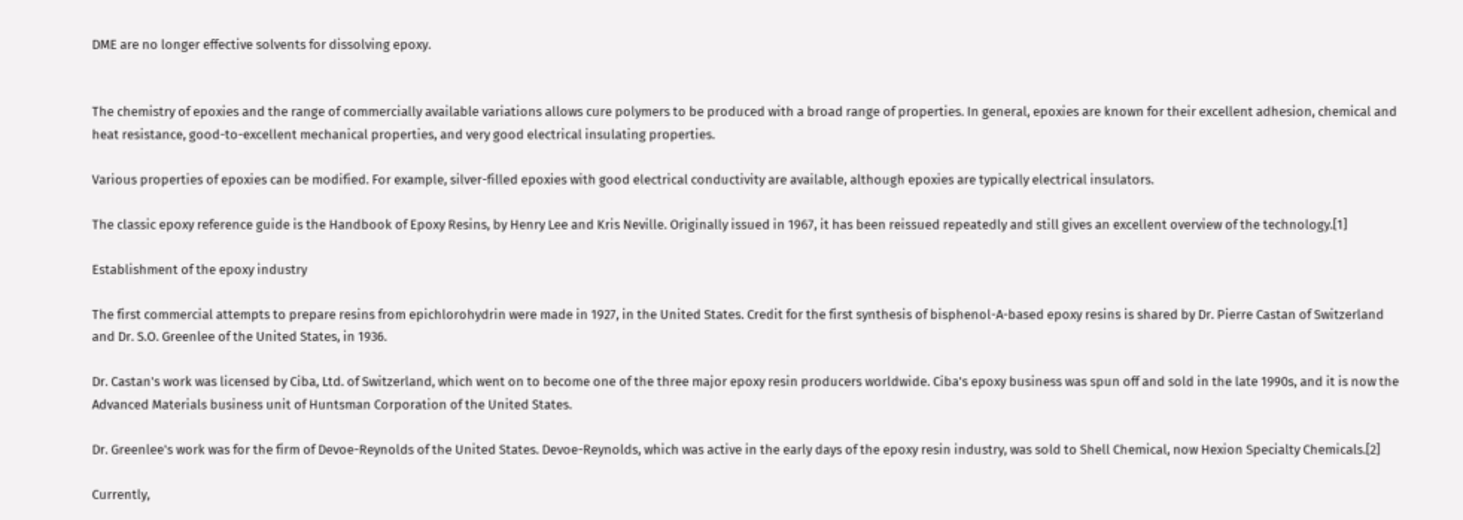DME are no longer effective solvents for dissolving epoxy.


The chemistry of epoxies and the range of commercially available variations allows cure polymers to be produced with a broad range of properties. In general, epoxies are known for their excellent adhesion, chemical and heat resistance, good-to-excellent mechanical properties, and very good electrical insulating properties.

Various properties of epoxies can be modified. For example, silver-filled epoxies with good electrical conductivity are available, although epoxies are typically electrical insulators.

The classic epoxy reference guide is the Handbook of Epoxy Resins, by Henry Lee and Kris Neville. Originally issued in 1967, it has been reissued repeatedly and still gives an excellent overview of the technology.[1]

Establishment of the epoxy industry

The first commercial attempts to prepare resins from epichlorohydrin were made in 1927, in the United States. Credit for the first synthesis of bisphenol-A-based epoxy resins is shared by Dr. Pierre Castan of Switzerland and Dr. S.O. Greenlee of the United States, in 1936.

Dr. Castan's work was licensed by Ciba, Ltd. of Switzerland, which went on to become one of the three major epoxy resin producers worldwide. Ciba's epoxy business was spun off and sold in the late 1990s, and it is now the Advanced Materials business unit of Huntsman Corporation of the United States.

Dr. Greenlee's work was for the firm of Devoe-Reynolds of the United States. Devoe-Reynolds, which was active in the early days of the epoxy resin industry, was sold to Shell Chemical, now Hexion Specialty Chemicals.[2]

Currently,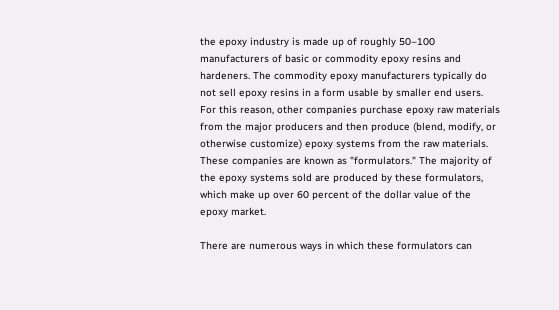the epoxy industry is made up of roughly 50–100 manufacturers of basic or commodity epoxy resins and hardeners. The commodity epoxy manufacturers typically do not sell epoxy resins in a form usable by smaller end users. For this reason, other companies purchase epoxy raw materials from the major producers and then produce (blend, modify, or otherwise customize) epoxy systems from the raw materials. These companies are known as "formulators." The majority of the epoxy systems sold are produced by these formulators, which make up over 60 percent of the dollar value of the epoxy market.

There are numerous ways in which these formulators can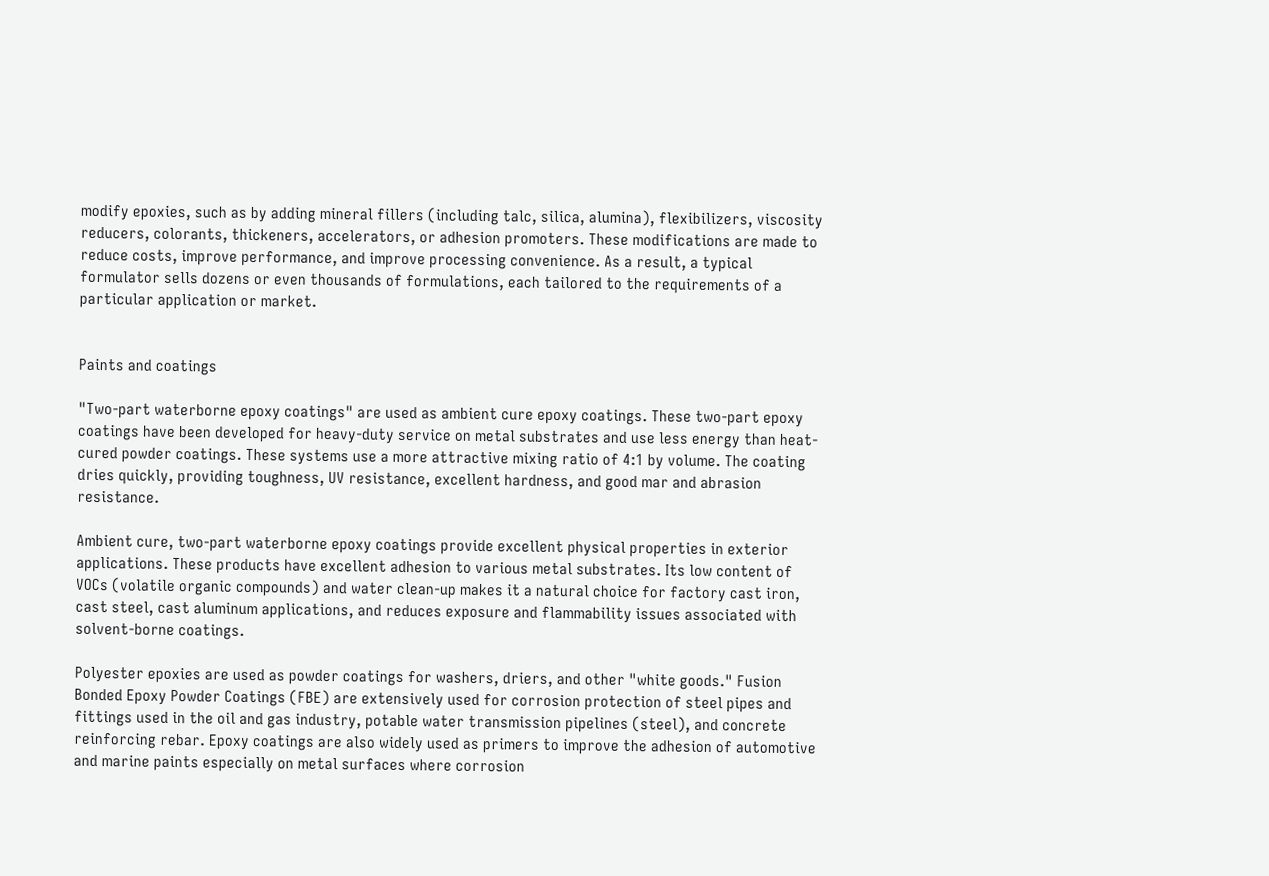modify epoxies, such as by adding mineral fillers (including talc, silica, alumina), flexibilizers, viscosity reducers, colorants, thickeners, accelerators, or adhesion promoters. These modifications are made to reduce costs, improve performance, and improve processing convenience. As a result, a typical formulator sells dozens or even thousands of formulations, each tailored to the requirements of a particular application or market.


Paints and coatings

"Two-part waterborne epoxy coatings" are used as ambient cure epoxy coatings. These two-part epoxy coatings have been developed for heavy-duty service on metal substrates and use less energy than heat-cured powder coatings. These systems use a more attractive mixing ratio of 4:1 by volume. The coating dries quickly, providing toughness, UV resistance, excellent hardness, and good mar and abrasion resistance.

Ambient cure, two-part waterborne epoxy coatings provide excellent physical properties in exterior applications. These products have excellent adhesion to various metal substrates. Its low content of VOCs (volatile organic compounds) and water clean-up makes it a natural choice for factory cast iron, cast steel, cast aluminum applications, and reduces exposure and flammability issues associated with solvent-borne coatings.

Polyester epoxies are used as powder coatings for washers, driers, and other "white goods." Fusion Bonded Epoxy Powder Coatings (FBE) are extensively used for corrosion protection of steel pipes and fittings used in the oil and gas industry, potable water transmission pipelines (steel), and concrete reinforcing rebar. Epoxy coatings are also widely used as primers to improve the adhesion of automotive and marine paints especially on metal surfaces where corrosion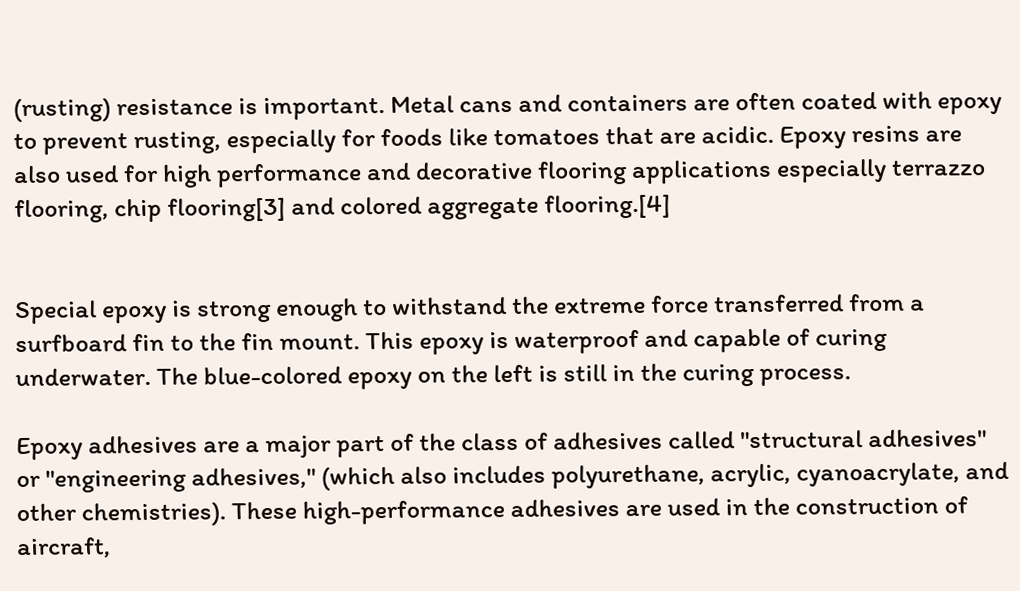(rusting) resistance is important. Metal cans and containers are often coated with epoxy to prevent rusting, especially for foods like tomatoes that are acidic. Epoxy resins are also used for high performance and decorative flooring applications especially terrazzo flooring, chip flooring[3] and colored aggregate flooring.[4]


Special epoxy is strong enough to withstand the extreme force transferred from a surfboard fin to the fin mount. This epoxy is waterproof and capable of curing underwater. The blue-colored epoxy on the left is still in the curing process.

Epoxy adhesives are a major part of the class of adhesives called "structural adhesives" or "engineering adhesives," (which also includes polyurethane, acrylic, cyanoacrylate, and other chemistries). These high-performance adhesives are used in the construction of aircraft,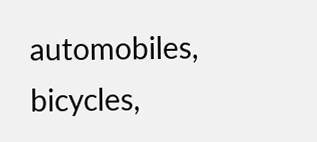automobiles, bicycles,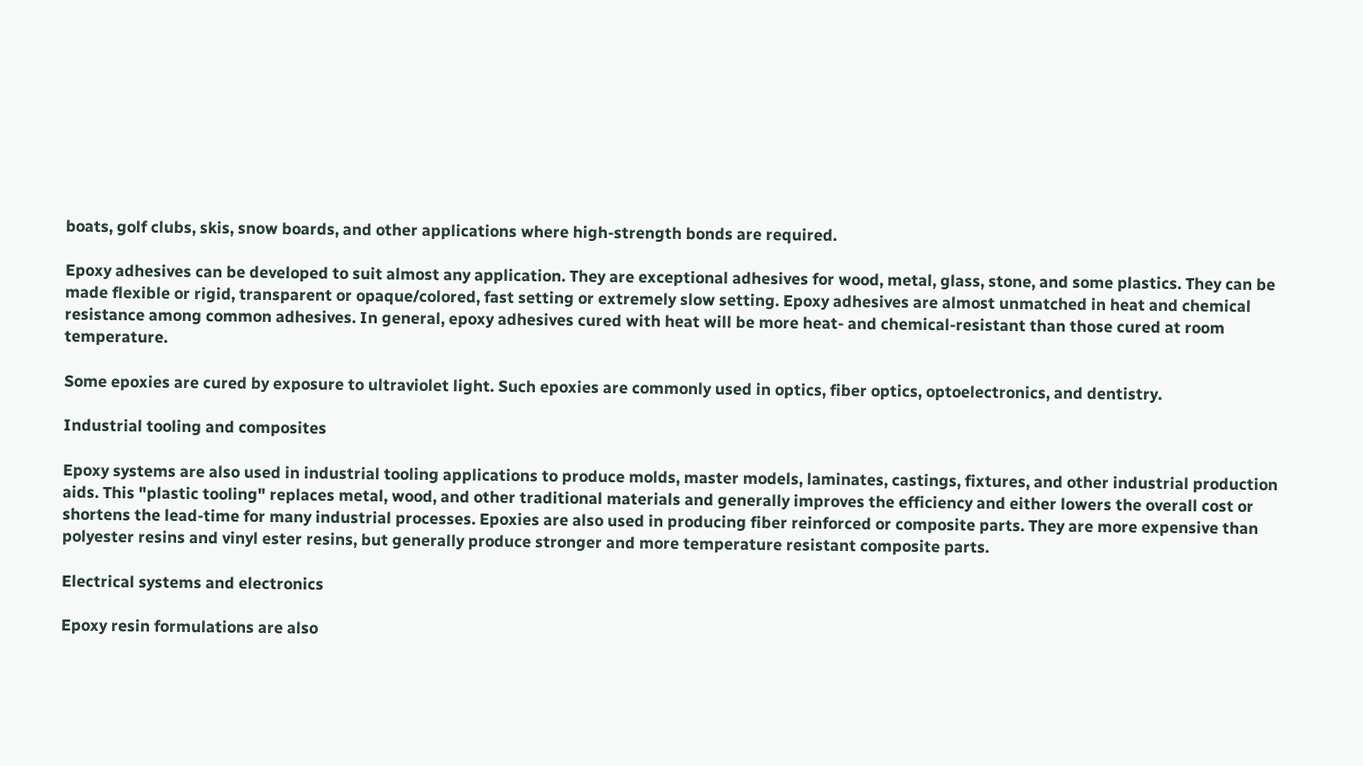boats, golf clubs, skis, snow boards, and other applications where high-strength bonds are required.

Epoxy adhesives can be developed to suit almost any application. They are exceptional adhesives for wood, metal, glass, stone, and some plastics. They can be made flexible or rigid, transparent or opaque/colored, fast setting or extremely slow setting. Epoxy adhesives are almost unmatched in heat and chemical resistance among common adhesives. In general, epoxy adhesives cured with heat will be more heat- and chemical-resistant than those cured at room temperature.

Some epoxies are cured by exposure to ultraviolet light. Such epoxies are commonly used in optics, fiber optics, optoelectronics, and dentistry.

Industrial tooling and composites

Epoxy systems are also used in industrial tooling applications to produce molds, master models, laminates, castings, fixtures, and other industrial production aids. This "plastic tooling" replaces metal, wood, and other traditional materials and generally improves the efficiency and either lowers the overall cost or shortens the lead-time for many industrial processes. Epoxies are also used in producing fiber reinforced or composite parts. They are more expensive than polyester resins and vinyl ester resins, but generally produce stronger and more temperature resistant composite parts.

Electrical systems and electronics

Epoxy resin formulations are also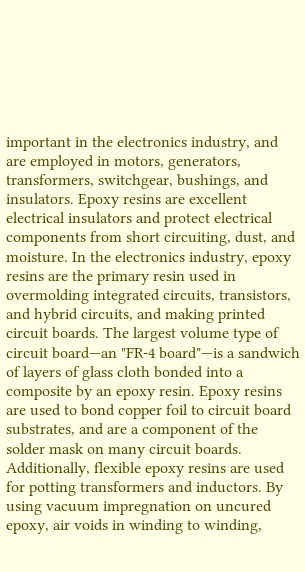important in the electronics industry, and are employed in motors, generators, transformers, switchgear, bushings, and insulators. Epoxy resins are excellent electrical insulators and protect electrical components from short circuiting, dust, and moisture. In the electronics industry, epoxy resins are the primary resin used in overmolding integrated circuits, transistors, and hybrid circuits, and making printed circuit boards. The largest volume type of circuit board—an "FR-4 board"—is a sandwich of layers of glass cloth bonded into a composite by an epoxy resin. Epoxy resins are used to bond copper foil to circuit board substrates, and are a component of the solder mask on many circuit boards. Additionally, flexible epoxy resins are used for potting transformers and inductors. By using vacuum impregnation on uncured epoxy, air voids in winding to winding,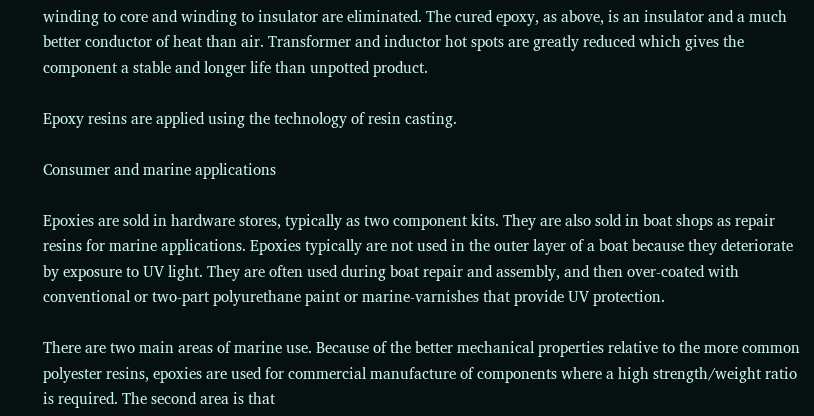winding to core and winding to insulator are eliminated. The cured epoxy, as above, is an insulator and a much better conductor of heat than air. Transformer and inductor hot spots are greatly reduced which gives the component a stable and longer life than unpotted product.

Epoxy resins are applied using the technology of resin casting.

Consumer and marine applications

Epoxies are sold in hardware stores, typically as two component kits. They are also sold in boat shops as repair resins for marine applications. Epoxies typically are not used in the outer layer of a boat because they deteriorate by exposure to UV light. They are often used during boat repair and assembly, and then over-coated with conventional or two-part polyurethane paint or marine-varnishes that provide UV protection.

There are two main areas of marine use. Because of the better mechanical properties relative to the more common polyester resins, epoxies are used for commercial manufacture of components where a high strength/weight ratio is required. The second area is that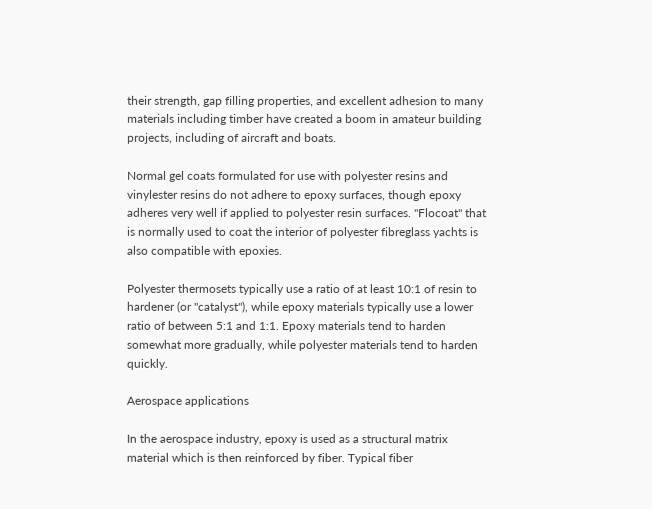their strength, gap filling properties, and excellent adhesion to many materials including timber have created a boom in amateur building projects, including of aircraft and boats.

Normal gel coats formulated for use with polyester resins and vinylester resins do not adhere to epoxy surfaces, though epoxy adheres very well if applied to polyester resin surfaces. "Flocoat" that is normally used to coat the interior of polyester fibreglass yachts is also compatible with epoxies.

Polyester thermosets typically use a ratio of at least 10:1 of resin to hardener (or "catalyst"), while epoxy materials typically use a lower ratio of between 5:1 and 1:1. Epoxy materials tend to harden somewhat more gradually, while polyester materials tend to harden quickly.

Aerospace applications

In the aerospace industry, epoxy is used as a structural matrix material which is then reinforced by fiber. Typical fiber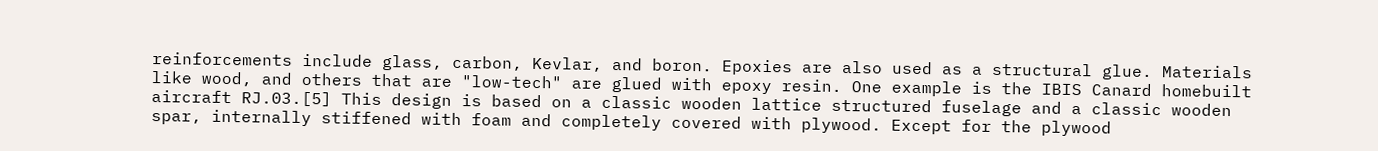reinforcements include glass, carbon, Kevlar, and boron. Epoxies are also used as a structural glue. Materials like wood, and others that are "low-tech" are glued with epoxy resin. One example is the IBIS Canard homebuilt aircraft RJ.03.[5] This design is based on a classic wooden lattice structured fuselage and a classic wooden spar, internally stiffened with foam and completely covered with plywood. Except for the plywood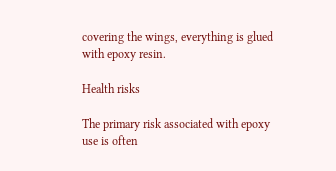covering the wings, everything is glued with epoxy resin.

Health risks

The primary risk associated with epoxy use is often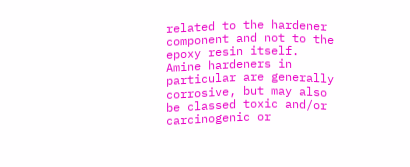related to the hardener component and not to the epoxy resin itself. Amine hardeners in particular are generally corrosive, but may also be classed toxic and/or carcinogenic or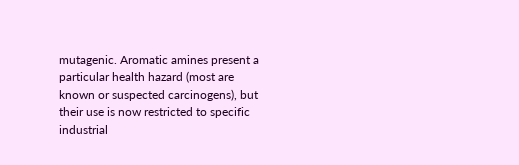mutagenic. Aromatic amines present a particular health hazard (most are known or suspected carcinogens), but their use is now restricted to specific industrial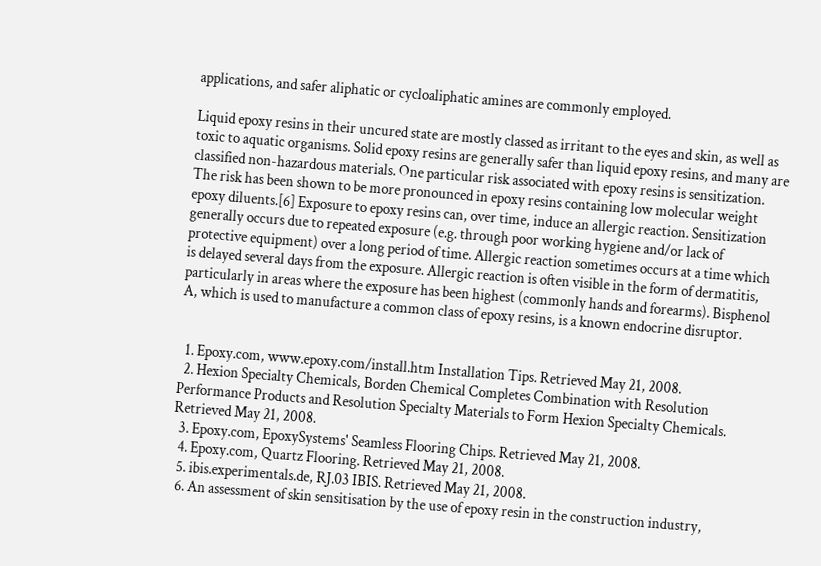applications, and safer aliphatic or cycloaliphatic amines are commonly employed.

Liquid epoxy resins in their uncured state are mostly classed as irritant to the eyes and skin, as well as toxic to aquatic organisms. Solid epoxy resins are generally safer than liquid epoxy resins, and many are classified non-hazardous materials. One particular risk associated with epoxy resins is sensitization. The risk has been shown to be more pronounced in epoxy resins containing low molecular weight epoxy diluents.[6] Exposure to epoxy resins can, over time, induce an allergic reaction. Sensitization generally occurs due to repeated exposure (e.g. through poor working hygiene and/or lack of protective equipment) over a long period of time. Allergic reaction sometimes occurs at a time which is delayed several days from the exposure. Allergic reaction is often visible in the form of dermatitis, particularly in areas where the exposure has been highest (commonly hands and forearms). Bisphenol A, which is used to manufacture a common class of epoxy resins, is a known endocrine disruptor.


  1. Epoxy.com, www.epoxy.com/install.htm Installation Tips. Retrieved May 21, 2008.
  2. Hexion Specialty Chemicals, Borden Chemical Completes Combination with Resolution Performance Products and Resolution Specialty Materials to Form Hexion Specialty Chemicals. Retrieved May 21, 2008.
  3. Epoxy.com, EpoxySystems' Seamless Flooring Chips. Retrieved May 21, 2008.
  4. Epoxy.com, Quartz Flooring. Retrieved May 21, 2008.
  5. ibis.experimentals.de, RJ.03 IBIS. Retrieved May 21, 2008.
  6. An assessment of skin sensitisation by the use of epoxy resin in the construction industry,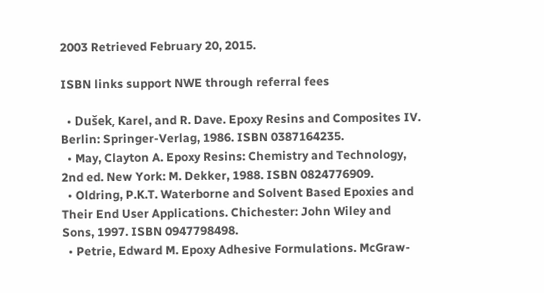2003 Retrieved February 20, 2015.

ISBN links support NWE through referral fees

  • Dušek, Karel, and R. Dave. Epoxy Resins and Composites IV. Berlin: Springer-Verlag, 1986. ISBN 0387164235.
  • May, Clayton A. Epoxy Resins: Chemistry and Technology, 2nd ed. New York: M. Dekker, 1988. ISBN 0824776909.
  • Oldring, P.K.T. Waterborne and Solvent Based Epoxies and Their End User Applications. Chichester: John Wiley and Sons, 1997. ISBN 0947798498.
  • Petrie, Edward M. Epoxy Adhesive Formulations. McGraw-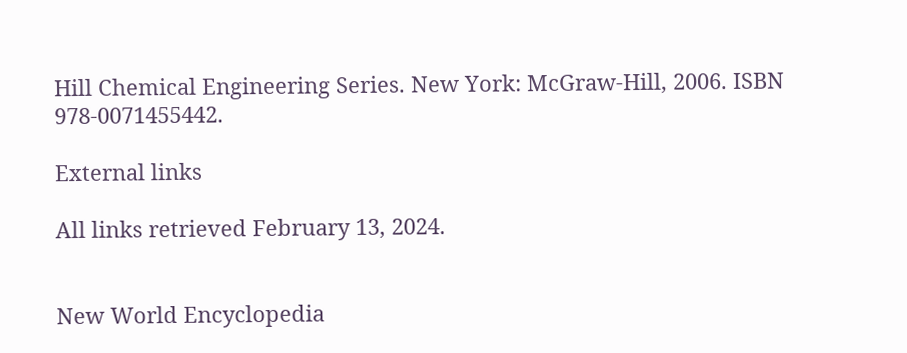Hill Chemical Engineering Series. New York: McGraw-Hill, 2006. ISBN 978-0071455442.

External links

All links retrieved February 13, 2024.


New World Encyclopedia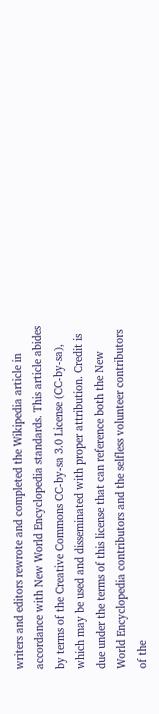writers and editors rewrote and completed the Wikipedia article in accordance with New World Encyclopedia standards. This article abides by terms of the Creative Commons CC-by-sa 3.0 License (CC-by-sa), which may be used and disseminated with proper attribution. Credit is due under the terms of this license that can reference both the New World Encyclopedia contributors and the selfless volunteer contributors of the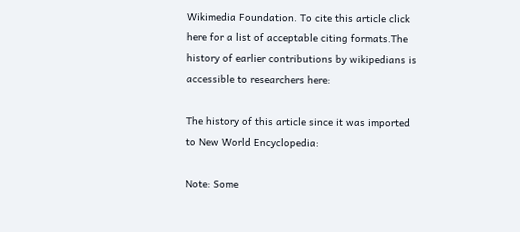Wikimedia Foundation. To cite this article click here for a list of acceptable citing formats.The history of earlier contributions by wikipedians is accessible to researchers here:

The history of this article since it was imported to New World Encyclopedia:

Note: Some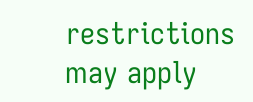restrictions may apply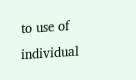to use of individual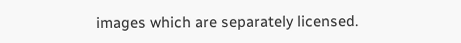images which are separately licensed.